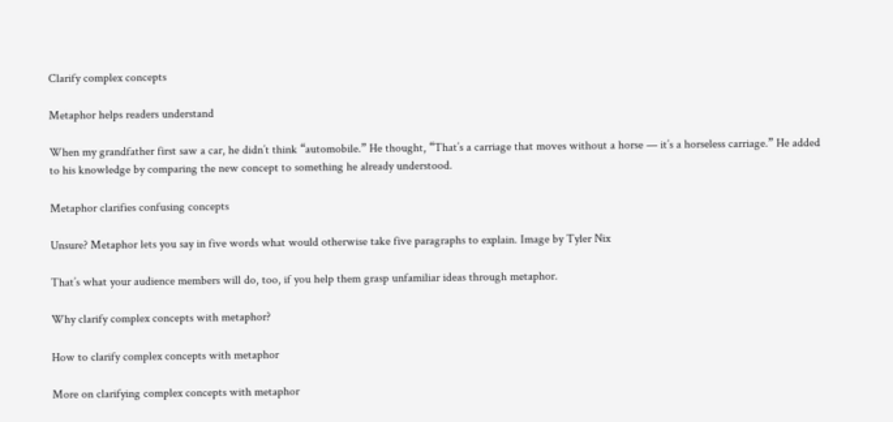Clarify complex concepts

Metaphor helps readers understand

When my grandfather first saw a car, he didn’t think “automobile.” He thought, “That’s a carriage that moves without a horse — it’s a horseless carriage.” He added to his knowledge by comparing the new concept to something he already understood.

Metaphor clarifies confusing concepts

Unsure? Metaphor lets you say in five words what would otherwise take five paragraphs to explain. Image by Tyler Nix

That’s what your audience members will do, too, if you help them grasp unfamiliar ideas through metaphor.

Why clarify complex concepts with metaphor?

How to clarify complex concepts with metaphor

More on clarifying complex concepts with metaphor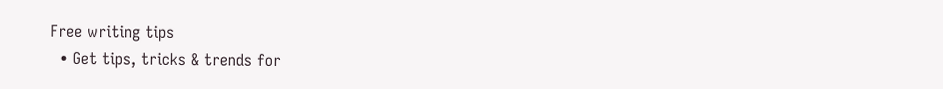Free writing tips
  • Get tips, tricks & trends for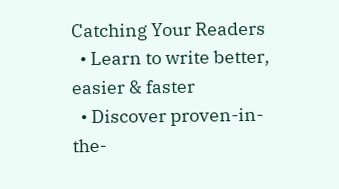Catching Your Readers
  • Learn to write better, easier & faster
  • Discover proven-in-the-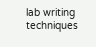lab writing techniques